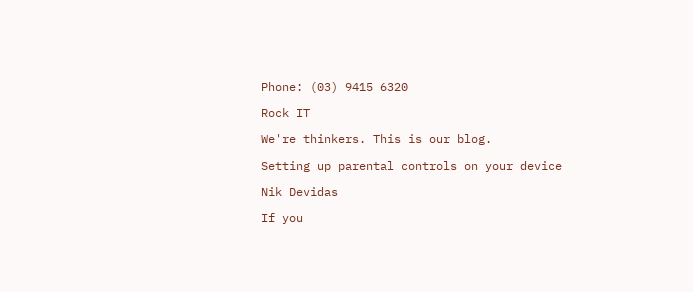Phone: (03) 9415 6320

Rock IT

We're thinkers. This is our blog.

Setting up parental controls on your device

Nik Devidas

If you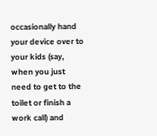occasionally hand your device over to your kids (say, when you just need to get to the toilet or finish a work call) and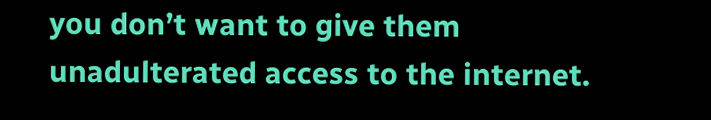you don’t want to give them unadulterated access to the internet.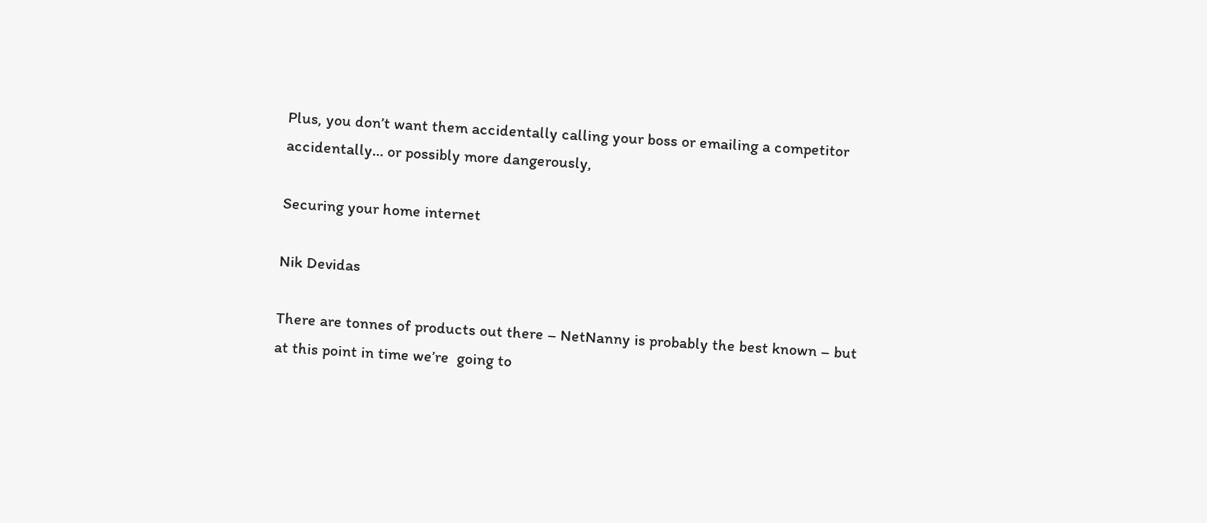Plus, you don’t want them accidentally calling your boss or emailing a competitor accidentally… or possibly more dangerously,

Securing your home internet

Nik Devidas

There are tonnes of products out there – NetNanny is probably the best known – but at this point in time we’re  going to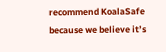recommend KoalaSafe because we believe it’s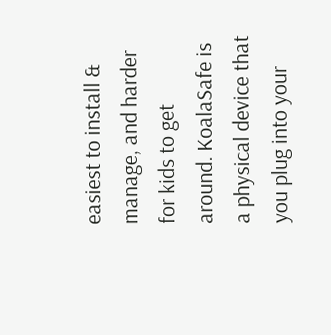easiest to install & manage, and harder for kids to get around. KoalaSafe is a physical device that you plug into your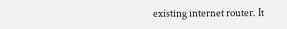existing internet router. It